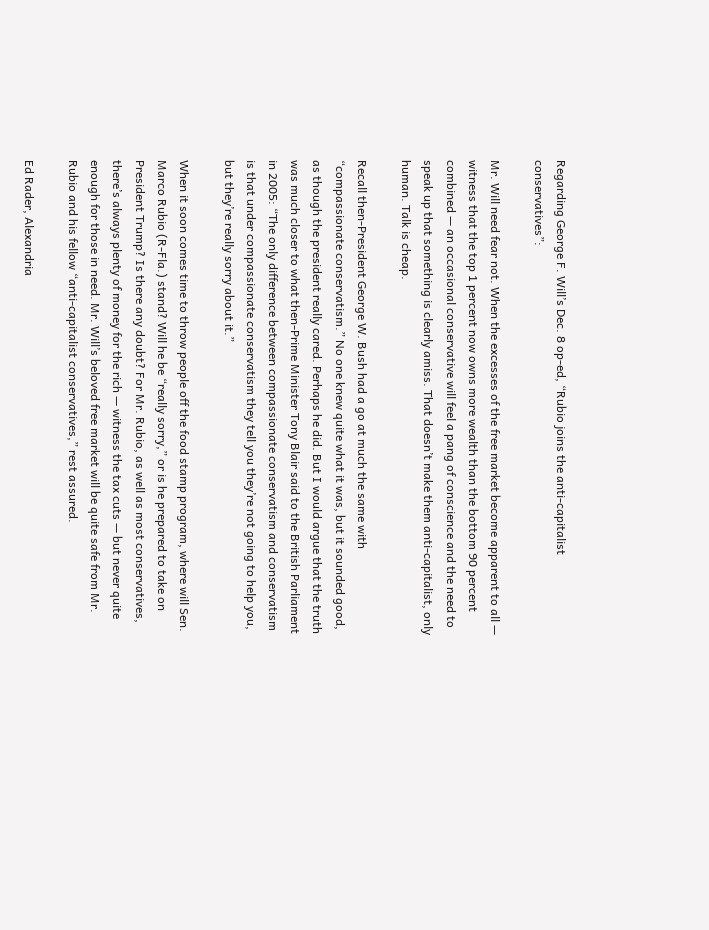Regarding George F. Will’s Dec. 8 op-ed, “Rubio joins the anti-capitalist conservatives”:

Mr. Will need fear not. When the excesses of the free market become apparent to all — witness that the top 1 percent now owns more wealth than the bottom 90 percent combined — an occasional conservative will feel a pang of conscience and the need to speak up that something is clearly amiss. That doesn’t make them anti-capitalist, only human. Talk is cheap.

Recall then-President George W. Bush had a go at much the same with “compassionate conservatism.” No one knew quite what it was, but it sounded good, as though the president really cared. Perhaps he did. But I would argue that the truth was much closer to what then-Prime Minister Tony Blair said to the British Parliament in 2005: “The only difference between compassionate conservatism and conservatism is that under compassionate conservatism they tell you they’re not going to help you, but they’re really sorry about it.”

When it soon comes time to throw people off the food stamp program, where will Sen. Marco Rubio (R-Fla.) stand? Will he be “really sorry,” or is he prepared to take on President Trump? Is there any doubt? For Mr. Rubio, as well as most conservatives, there’s always plenty of money for the rich — witness the tax cuts — but never quite enough for those in need. Mr. Will’s beloved free market will be quite safe from Mr. Rubio and his fellow “anti-capitalist conservatives,” rest assured.

Ed Rader, Alexandria